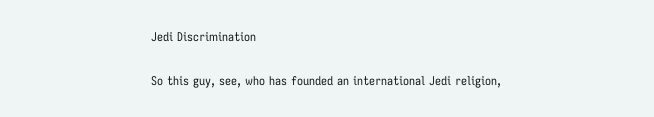Jedi Discrimination

So this guy, see, who has founded an international Jedi religion,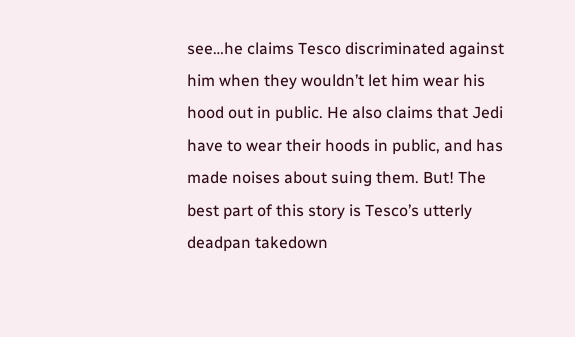see…he claims Tesco discriminated against him when they wouldn’t let him wear his hood out in public. He also claims that Jedi have to wear their hoods in public, and has made noises about suing them. But! The best part of this story is Tesco’s utterly deadpan takedown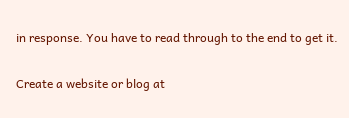in response. You have to read through to the end to get it.

Create a website or blog at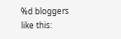%d bloggers like this: